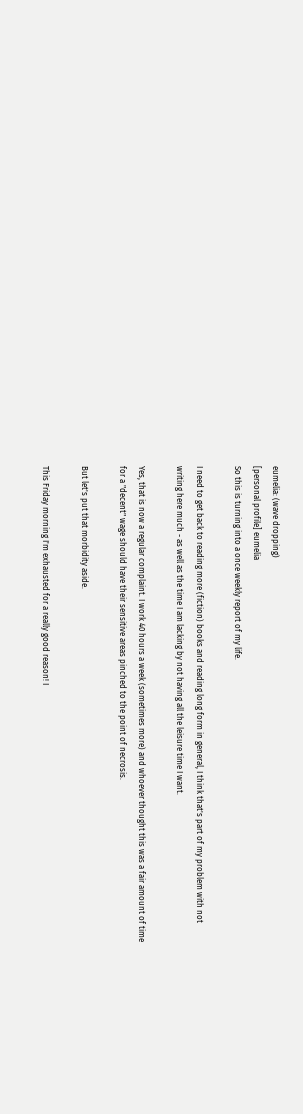eumelia: (wave dropping)
[personal profile] eumelia
So this is turning into a once weekly report of my life.

I need to get back to reading more (fiction) books and reading long form in general, I think that's part of my problem with not writing here much - as well as the time I am lacking by not having all the leisure time I want.

Yes, that is now a regular complaint. I work 40 hours a week (sometimes more) and whoever thought this was a fair amount of time for a "decent" wage should have their sensitive areas pinched to the point of necrosis.

But let's put that morbidity aside.

This Friday morning I'm exhausted for a really good reason! I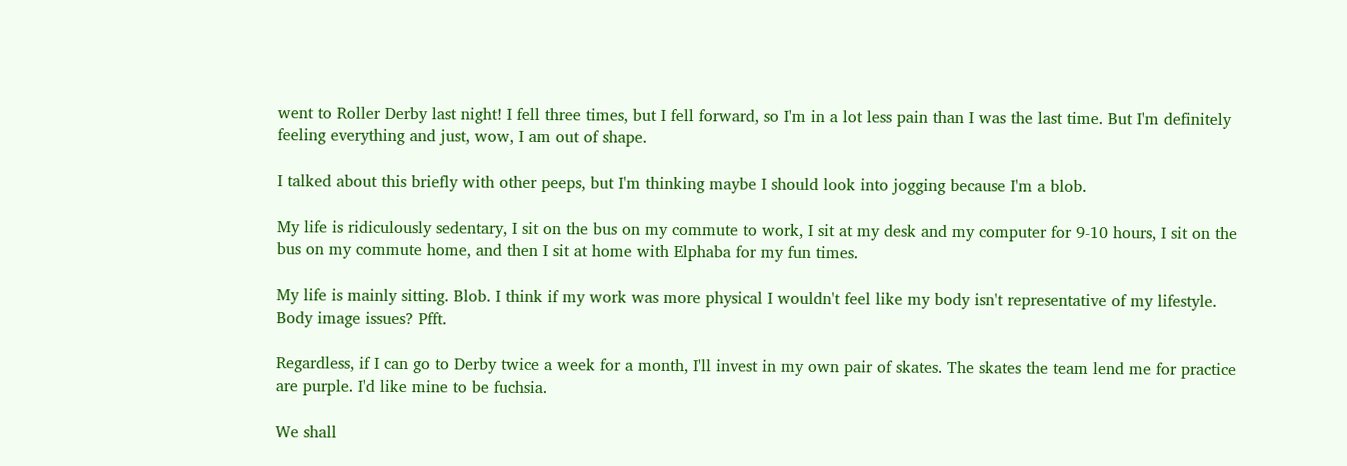went to Roller Derby last night! I fell three times, but I fell forward, so I'm in a lot less pain than I was the last time. But I'm definitely feeling everything and just, wow, I am out of shape.

I talked about this briefly with other peeps, but I'm thinking maybe I should look into jogging because I'm a blob.

My life is ridiculously sedentary, I sit on the bus on my commute to work, I sit at my desk and my computer for 9-10 hours, I sit on the bus on my commute home, and then I sit at home with Elphaba for my fun times.

My life is mainly sitting. Blob. I think if my work was more physical I wouldn't feel like my body isn't representative of my lifestyle. Body image issues? Pfft.

Regardless, if I can go to Derby twice a week for a month, I'll invest in my own pair of skates. The skates the team lend me for practice are purple. I'd like mine to be fuchsia.

We shall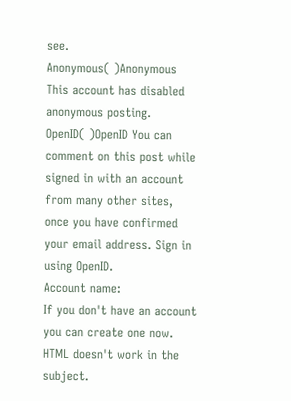see.
Anonymous( )Anonymous This account has disabled anonymous posting.
OpenID( )OpenID You can comment on this post while signed in with an account from many other sites, once you have confirmed your email address. Sign in using OpenID.
Account name:
If you don't have an account you can create one now.
HTML doesn't work in the subject.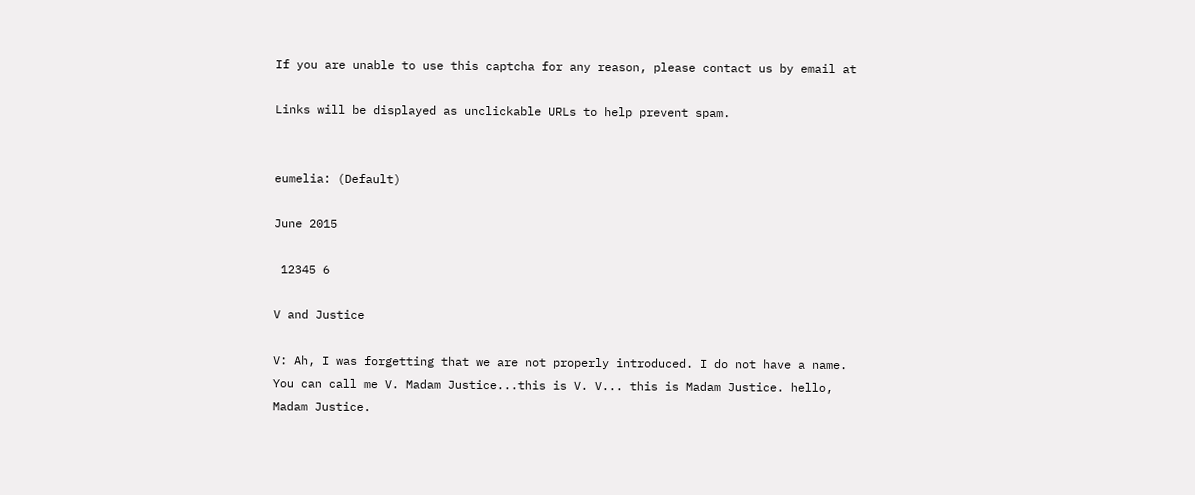If you are unable to use this captcha for any reason, please contact us by email at

Links will be displayed as unclickable URLs to help prevent spam.


eumelia: (Default)

June 2015

 12345 6

V and Justice

V: Ah, I was forgetting that we are not properly introduced. I do not have a name. You can call me V. Madam Justice...this is V. V... this is Madam Justice. hello, Madam Justice.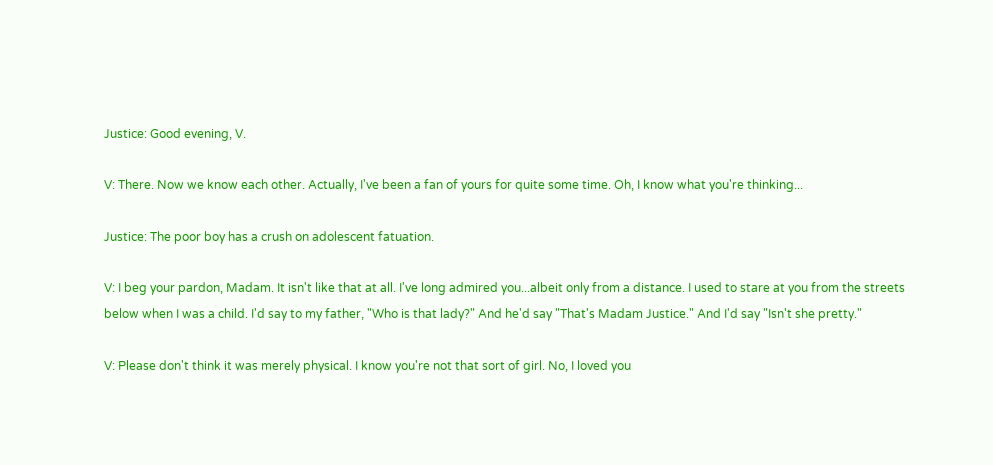Justice: Good evening, V.

V: There. Now we know each other. Actually, I've been a fan of yours for quite some time. Oh, I know what you're thinking...

Justice: The poor boy has a crush on adolescent fatuation.

V: I beg your pardon, Madam. It isn't like that at all. I've long admired you...albeit only from a distance. I used to stare at you from the streets below when I was a child. I'd say to my father, "Who is that lady?" And he'd say "That's Madam Justice." And I'd say "Isn't she pretty."

V: Please don't think it was merely physical. I know you're not that sort of girl. No, I loved you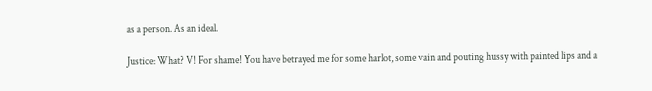as a person. As an ideal.

Justice: What? V! For shame! You have betrayed me for some harlot, some vain and pouting hussy with painted lips and a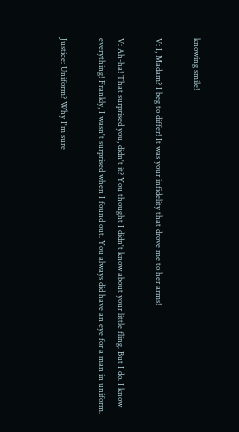knowing smile!

V: I, Madam? I beg to differ! It was your infidelity that drove me to her arms!

V: Ah-ha! That surprised you, didn't it? You thought I didn't know about your little fling. But I do. I know everything! Frankly, I wasn't surprised when I found out. You always did have an eye for a man in uniform.

Justice: Uniform? Why I'm sure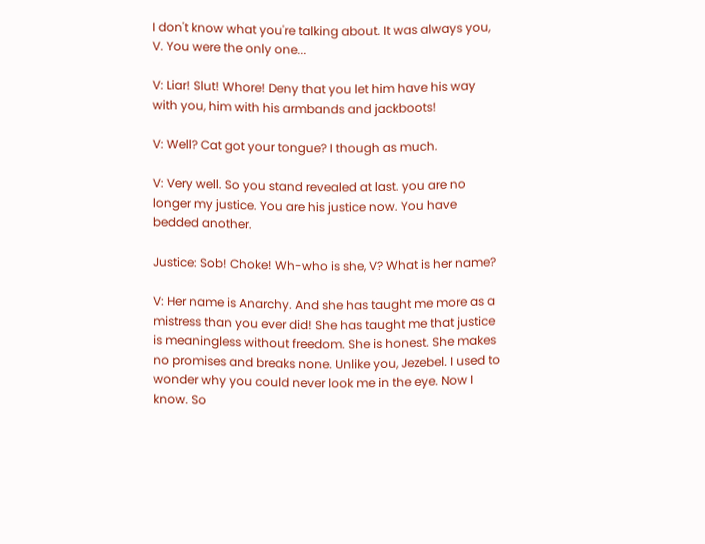I don't know what you're talking about. It was always you, V. You were the only one...

V: Liar! Slut! Whore! Deny that you let him have his way with you, him with his armbands and jackboots!

V: Well? Cat got your tongue? I though as much.

V: Very well. So you stand revealed at last. you are no longer my justice. You are his justice now. You have bedded another.

Justice: Sob! Choke! Wh-who is she, V? What is her name?

V: Her name is Anarchy. And she has taught me more as a mistress than you ever did! She has taught me that justice is meaningless without freedom. She is honest. She makes no promises and breaks none. Unlike you, Jezebel. I used to wonder why you could never look me in the eye. Now I know. So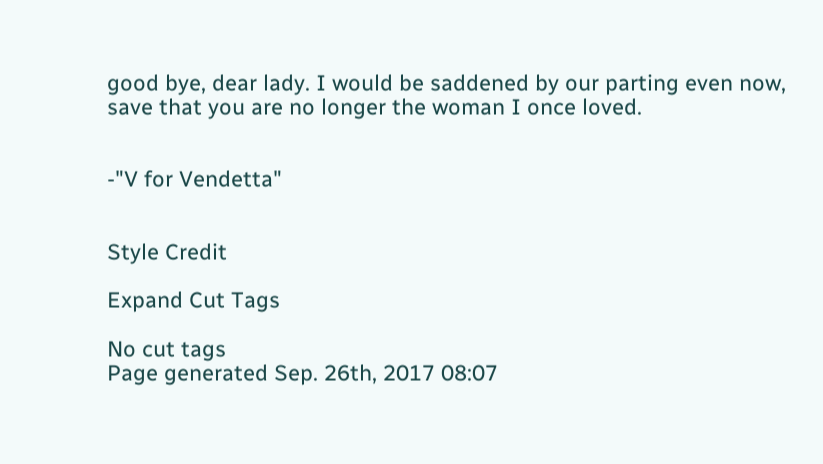good bye, dear lady. I would be saddened by our parting even now, save that you are no longer the woman I once loved.


-"V for Vendetta"


Style Credit

Expand Cut Tags

No cut tags
Page generated Sep. 26th, 2017 08:07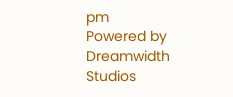pm
Powered by Dreamwidth Studios